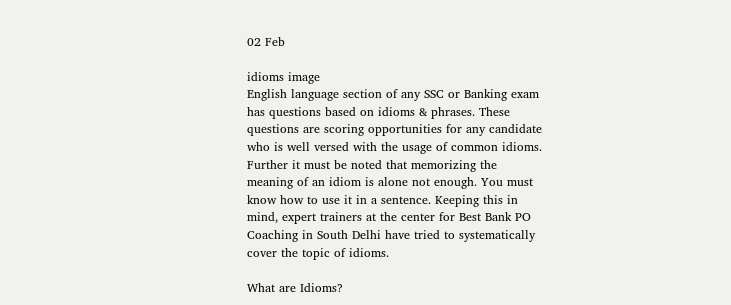02 Feb

idioms image
English language section of any SSC or Banking exam has questions based on idioms & phrases. These questions are scoring opportunities for any candidate who is well versed with the usage of common idioms. Further it must be noted that memorizing the meaning of an idiom is alone not enough. You must know how to use it in a sentence. Keeping this in mind, expert trainers at the center for Best Bank PO Coaching in South Delhi have tried to systematically cover the topic of idioms.

What are Idioms?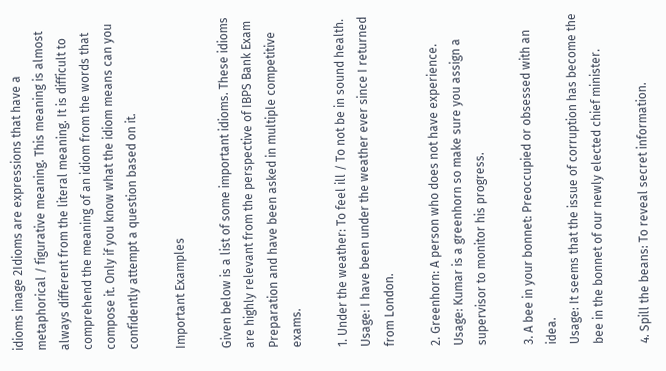idioms image 2Idioms are expressions that have a metaphorical / figurative meaning. This meaning is almost always different from the literal meaning. It is difficult to comprehend the meaning of an idiom from the words that compose it. Only if you know what the idiom means can you confidently attempt a question based on it.

Important Examples

Given below is a list of some important idioms. These idioms are highly relevant from the perspective of IBPS Bank Exam Preparation and have been asked in multiple competitive exams.

1. Under the weather: To feel ill / To not be in sound health.
Usage: I have been under the weather ever since I returned from London.

2. Greenhorn: A person who does not have experience.
Usage: Kumar is a greenhorn so make sure you assign a supervisor to monitor his progress.

3. A bee in your bonnet: Preoccupied or obsessed with an idea.
Usage: It seems that the issue of corruption has become the bee in the bonnet of our newly elected chief minister.

4. Spill the beans: To reveal secret information.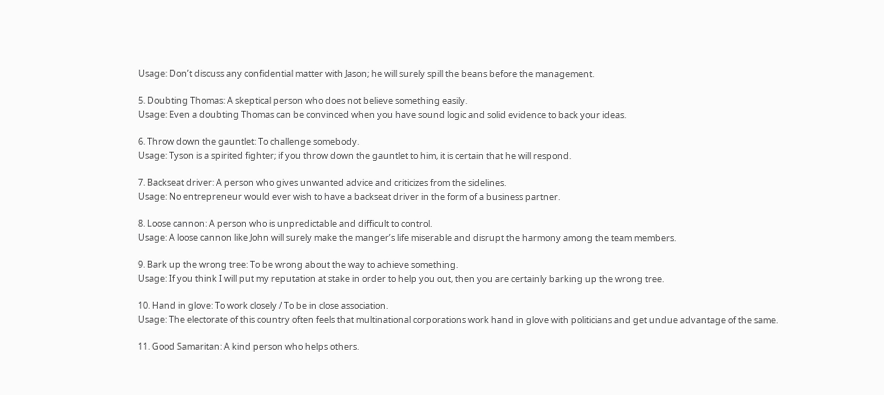Usage: Don’t discuss any confidential matter with Jason; he will surely spill the beans before the management.

5. Doubting Thomas: A skeptical person who does not believe something easily.
Usage: Even a doubting Thomas can be convinced when you have sound logic and solid evidence to back your ideas.

6. Throw down the gauntlet: To challenge somebody.
Usage: Tyson is a spirited fighter; if you throw down the gauntlet to him, it is certain that he will respond.

7. Backseat driver: A person who gives unwanted advice and criticizes from the sidelines.
Usage: No entrepreneur would ever wish to have a backseat driver in the form of a business partner.

8. Loose cannon: A person who is unpredictable and difficult to control.
Usage: A loose cannon like John will surely make the manger’s life miserable and disrupt the harmony among the team members.

9. Bark up the wrong tree: To be wrong about the way to achieve something.
Usage: If you think I will put my reputation at stake in order to help you out, then you are certainly barking up the wrong tree.

10. Hand in glove: To work closely / To be in close association.
Usage: The electorate of this country often feels that multinational corporations work hand in glove with politicians and get undue advantage of the same.

11. Good Samaritan: A kind person who helps others.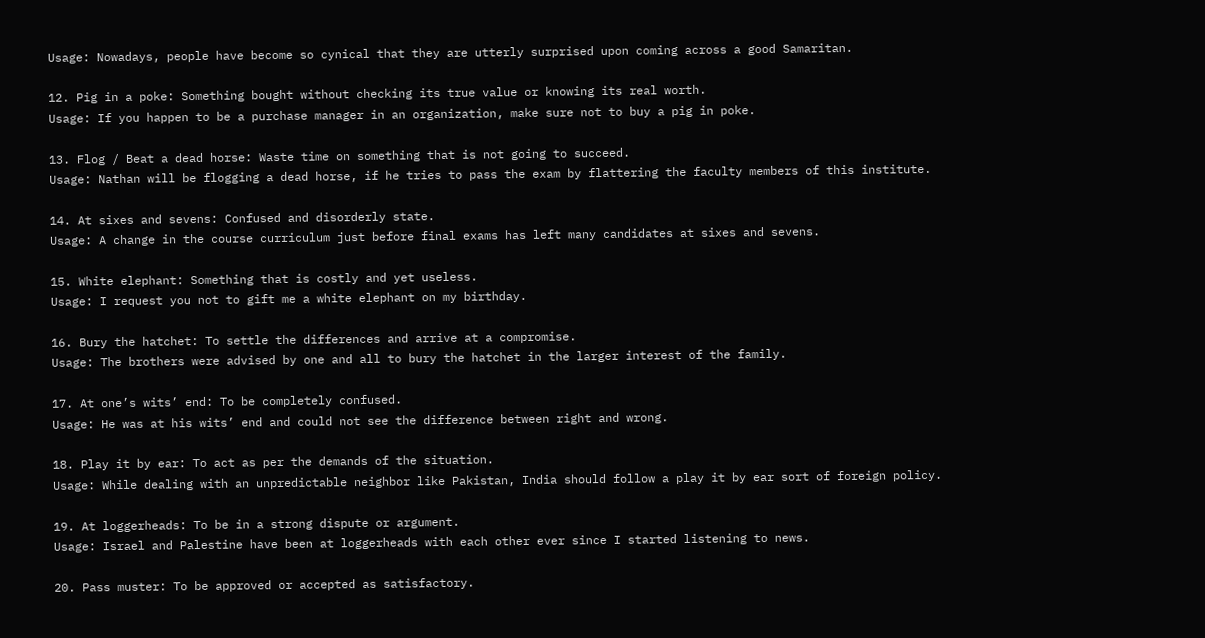Usage: Nowadays, people have become so cynical that they are utterly surprised upon coming across a good Samaritan.

12. Pig in a poke: Something bought without checking its true value or knowing its real worth.
Usage: If you happen to be a purchase manager in an organization, make sure not to buy a pig in poke.

13. Flog / Beat a dead horse: Waste time on something that is not going to succeed.
Usage: Nathan will be flogging a dead horse, if he tries to pass the exam by flattering the faculty members of this institute.

14. At sixes and sevens: Confused and disorderly state.
Usage: A change in the course curriculum just before final exams has left many candidates at sixes and sevens.

15. White elephant: Something that is costly and yet useless.
Usage: I request you not to gift me a white elephant on my birthday.

16. Bury the hatchet: To settle the differences and arrive at a compromise.
Usage: The brothers were advised by one and all to bury the hatchet in the larger interest of the family.

17. At one’s wits’ end: To be completely confused.
Usage: He was at his wits’ end and could not see the difference between right and wrong.

18. Play it by ear: To act as per the demands of the situation.
Usage: While dealing with an unpredictable neighbor like Pakistan, India should follow a play it by ear sort of foreign policy.

19. At loggerheads: To be in a strong dispute or argument.
Usage: Israel and Palestine have been at loggerheads with each other ever since I started listening to news.

20. Pass muster: To be approved or accepted as satisfactory.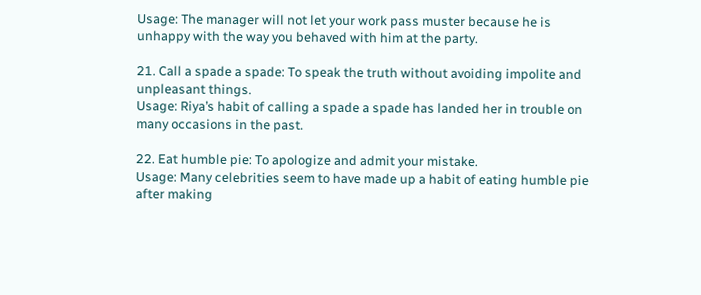Usage: The manager will not let your work pass muster because he is unhappy with the way you behaved with him at the party.

21. Call a spade a spade: To speak the truth without avoiding impolite and unpleasant things.
Usage: Riya’s habit of calling a spade a spade has landed her in trouble on many occasions in the past.

22. Eat humble pie: To apologize and admit your mistake.
Usage: Many celebrities seem to have made up a habit of eating humble pie after making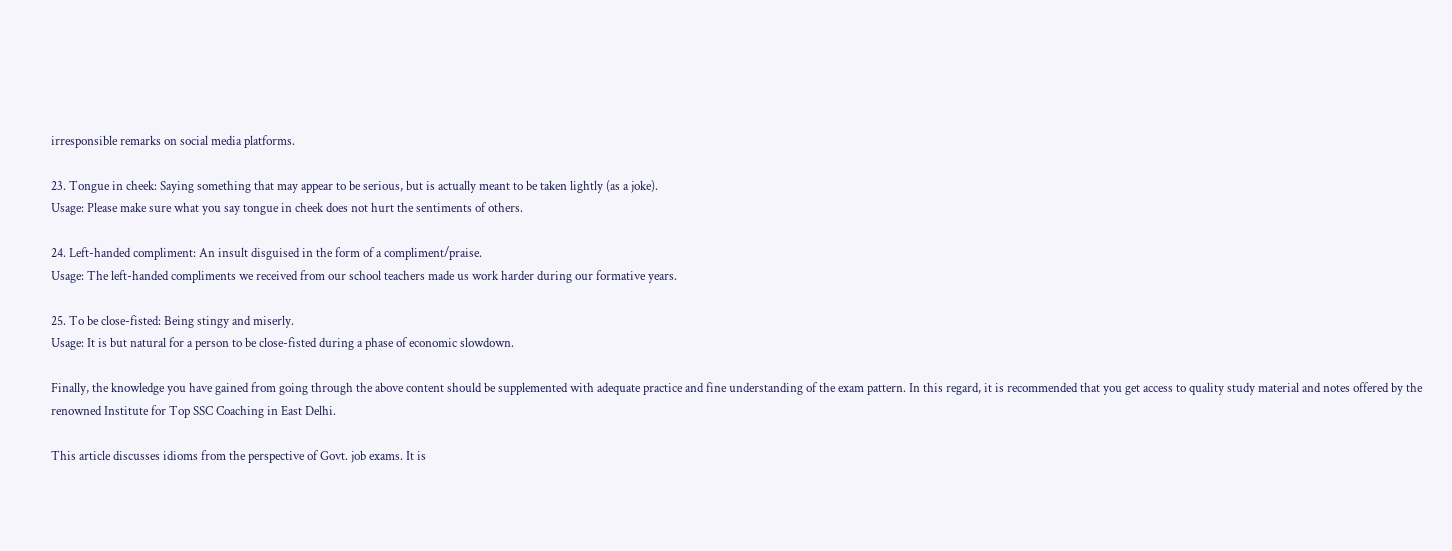irresponsible remarks on social media platforms.

23. Tongue in cheek: Saying something that may appear to be serious, but is actually meant to be taken lightly (as a joke).
Usage: Please make sure what you say tongue in cheek does not hurt the sentiments of others.

24. Left-handed compliment: An insult disguised in the form of a compliment/praise.
Usage: The left-handed compliments we received from our school teachers made us work harder during our formative years.

25. To be close-fisted: Being stingy and miserly.
Usage: It is but natural for a person to be close-fisted during a phase of economic slowdown.

Finally, the knowledge you have gained from going through the above content should be supplemented with adequate practice and fine understanding of the exam pattern. In this regard, it is recommended that you get access to quality study material and notes offered by the renowned Institute for Top SSC Coaching in East Delhi.

This article discusses idioms from the perspective of Govt. job exams. It is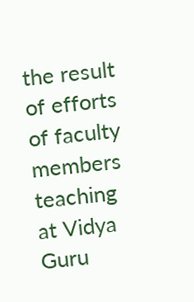the result of efforts of faculty members teaching at Vidya Guru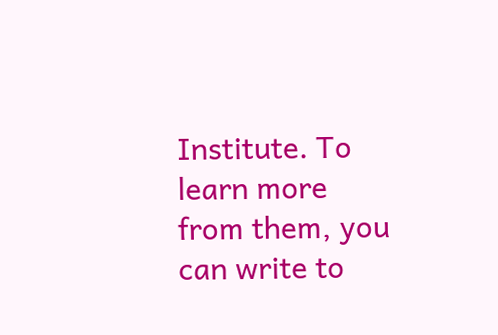Institute. To learn more from them, you can write to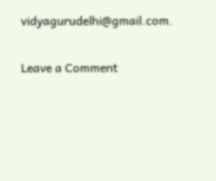vidyagurudelhi@gmail.com.

Leave a Comment